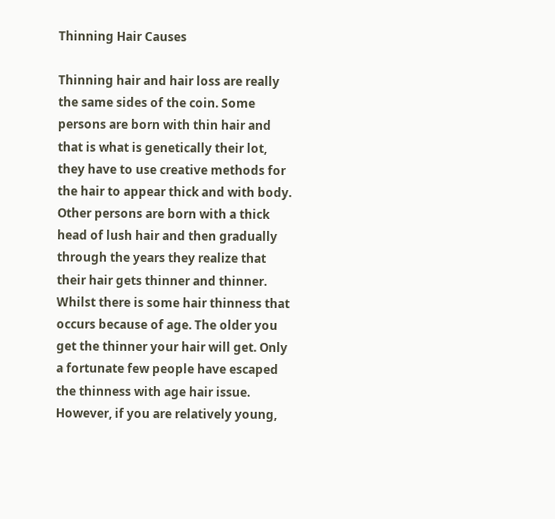Thinning Hair Causes

Thinning hair and hair loss are really the same sides of the coin. Some persons are born with thin hair and that is what is genetically their lot, they have to use creative methods for the hair to appear thick and with body. Other persons are born with a thick head of lush hair and then gradually through the years they realize that their hair gets thinner and thinner. Whilst there is some hair thinness that occurs because of age. The older you get the thinner your hair will get. Only a fortunate few people have escaped the thinness with age hair issue. However, if you are relatively young,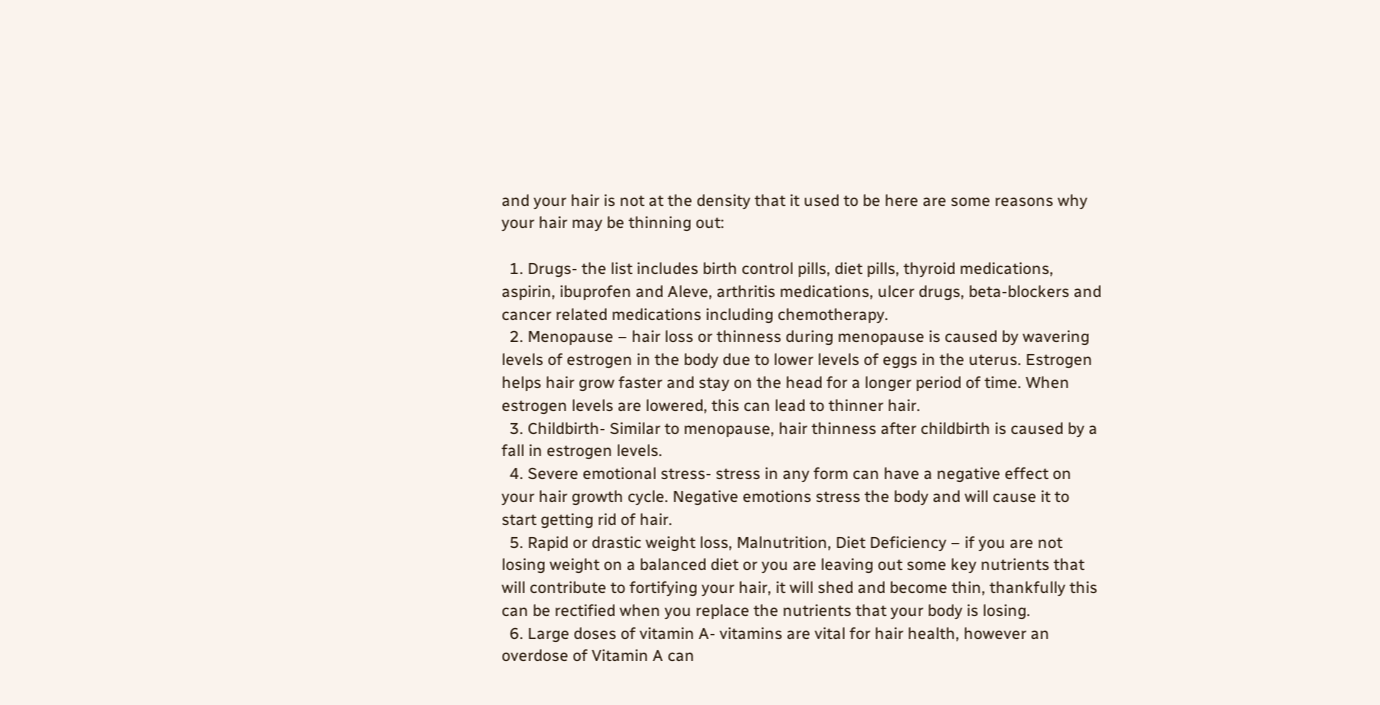and your hair is not at the density that it used to be here are some reasons why your hair may be thinning out:

  1. Drugs- the list includes birth control pills, diet pills, thyroid medications, aspirin, ibuprofen and Aleve, arthritis medications, ulcer drugs, beta-blockers and cancer related medications including chemotherapy.
  2. Menopause – hair loss or thinness during menopause is caused by wavering levels of estrogen in the body due to lower levels of eggs in the uterus. Estrogen helps hair grow faster and stay on the head for a longer period of time. When estrogen levels are lowered, this can lead to thinner hair.
  3. Childbirth- Similar to menopause, hair thinness after childbirth is caused by a fall in estrogen levels.
  4. Severe emotional stress- stress in any form can have a negative effect on your hair growth cycle. Negative emotions stress the body and will cause it to start getting rid of hair.
  5. Rapid or drastic weight loss, Malnutrition, Diet Deficiency – if you are not losing weight on a balanced diet or you are leaving out some key nutrients that will contribute to fortifying your hair, it will shed and become thin, thankfully this can be rectified when you replace the nutrients that your body is losing.
  6. Large doses of vitamin A- vitamins are vital for hair health, however an overdose of Vitamin A can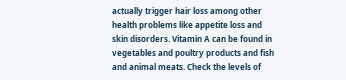actually trigger hair loss among other health problems like appetite loss and skin disorders. Vitamin A can be found in vegetables and poultry products and fish and animal meats. Check the levels of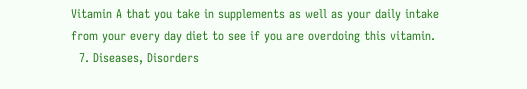Vitamin A that you take in supplements as well as your daily intake from your every day diet to see if you are overdoing this vitamin.
  7. Diseases, Disorders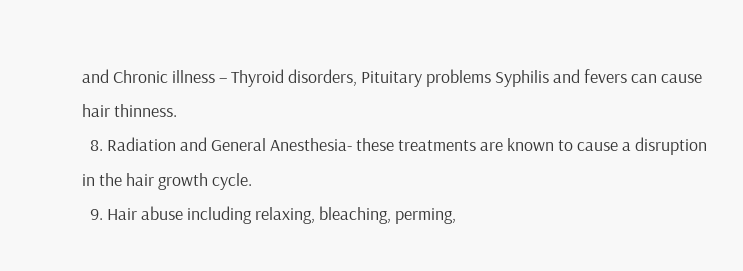and Chronic illness – Thyroid disorders, Pituitary problems Syphilis and fevers can cause hair thinness.
  8. Radiation and General Anesthesia- these treatments are known to cause a disruption in the hair growth cycle.
  9. Hair abuse including relaxing, bleaching, perming,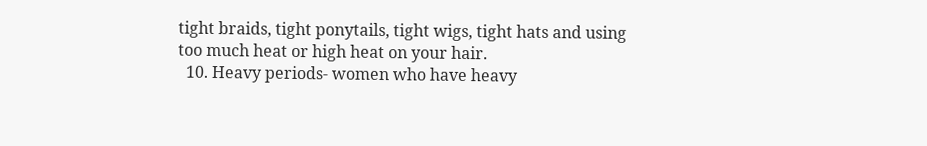tight braids, tight ponytails, tight wigs, tight hats and using too much heat or high heat on your hair.
  10. Heavy periods- women who have heavy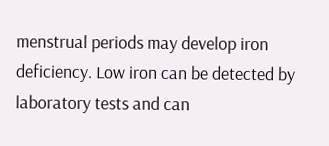menstrual periods may develop iron deficiency. Low iron can be detected by laboratory tests and can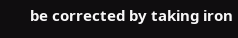be corrected by taking iron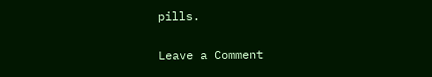pills.


Leave a Comment